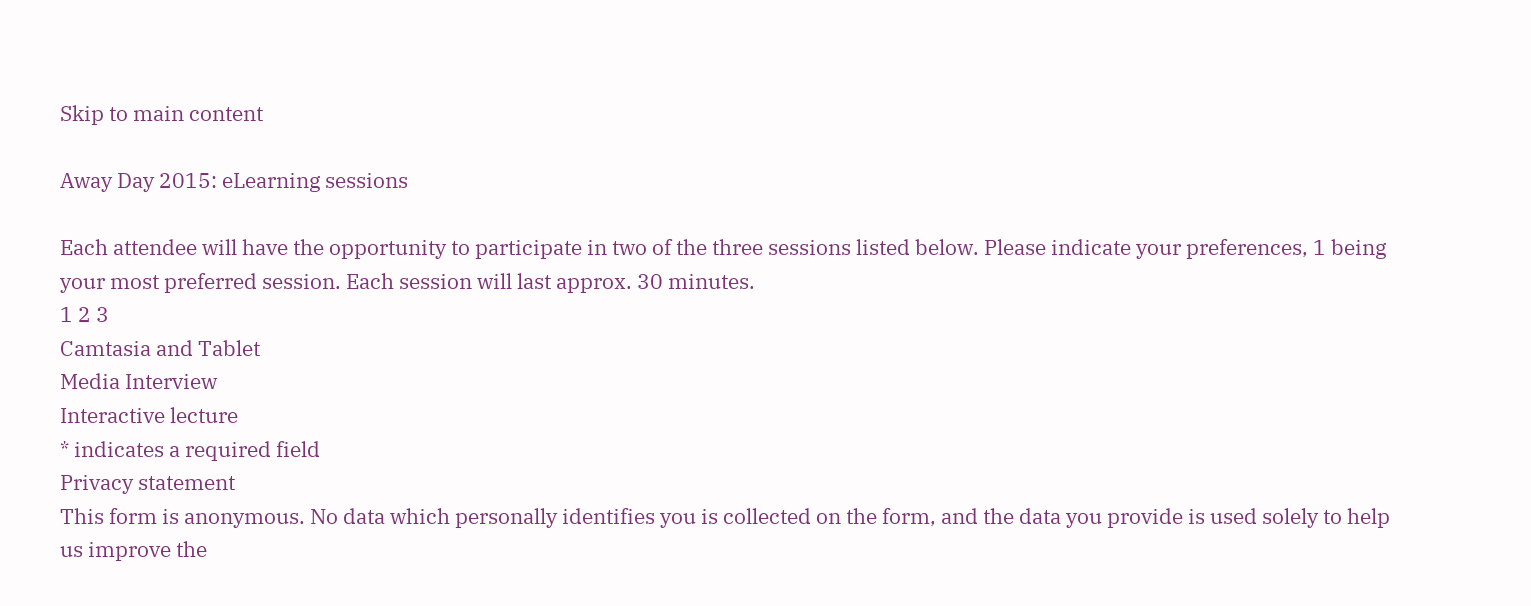Skip to main content

Away Day 2015: eLearning sessions

Each attendee will have the opportunity to participate in two of the three sessions listed below. Please indicate your preferences, 1 being your most preferred session. Each session will last approx. 30 minutes.
1 2 3
Camtasia and Tablet
Media Interview
Interactive lecture
* indicates a required field
Privacy statement
This form is anonymous. No data which personally identifies you is collected on the form, and the data you provide is used solely to help us improve the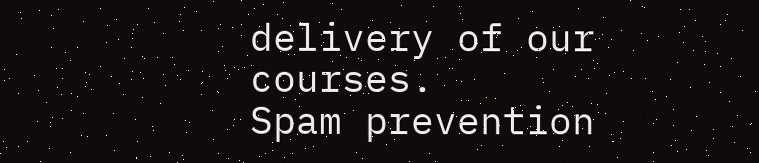delivery of our courses.
Spam prevention